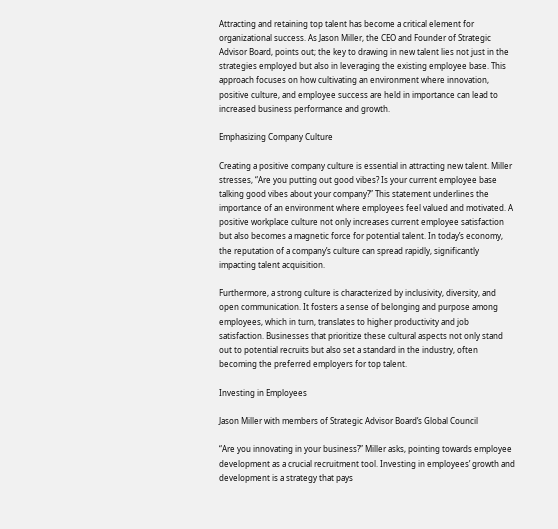Attracting and retaining top talent has become a critical element for organizational success. As Jason Miller, the CEO and Founder of Strategic Advisor Board, points out; the key to drawing in new talent lies not just in the strategies employed but also in leveraging the existing employee base. This approach focuses on how cultivating an environment where innovation, positive culture, and employee success are held in importance can lead to increased business performance and growth.

Emphasizing Company Culture

Creating a positive company culture is essential in attracting new talent. Miller stresses, “Are you putting out good vibes? Is your current employee base talking good vibes about your company?” This statement underlines the importance of an environment where employees feel valued and motivated. A positive workplace culture not only increases current employee satisfaction but also becomes a magnetic force for potential talent. In today’s economy, the reputation of a company’s culture can spread rapidly, significantly impacting talent acquisition.

Furthermore, a strong culture is characterized by inclusivity, diversity, and open communication. It fosters a sense of belonging and purpose among employees, which in turn, translates to higher productivity and job satisfaction. Businesses that prioritize these cultural aspects not only stand out to potential recruits but also set a standard in the industry, often becoming the preferred employers for top talent.

Investing in Employees

Jason Miller with members of Strategic Advisor Board’s Global Council

“Are you innovating in your business?” Miller asks, pointing towards employee development as a crucial recruitment tool. Investing in employees’ growth and development is a strategy that pays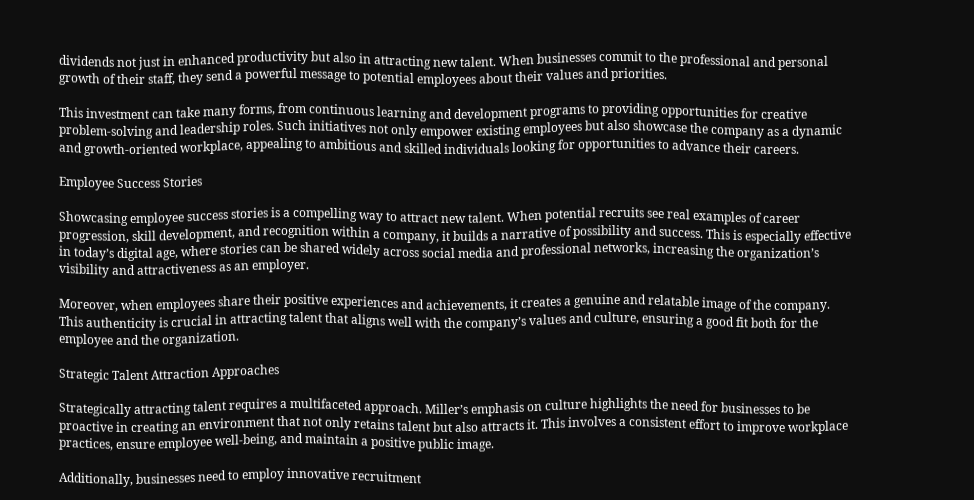dividends not just in enhanced productivity but also in attracting new talent. When businesses commit to the professional and personal growth of their staff, they send a powerful message to potential employees about their values and priorities.

This investment can take many forms, from continuous learning and development programs to providing opportunities for creative problem-solving and leadership roles. Such initiatives not only empower existing employees but also showcase the company as a dynamic and growth-oriented workplace, appealing to ambitious and skilled individuals looking for opportunities to advance their careers.

Employee Success Stories

Showcasing employee success stories is a compelling way to attract new talent. When potential recruits see real examples of career progression, skill development, and recognition within a company, it builds a narrative of possibility and success. This is especially effective in today’s digital age, where stories can be shared widely across social media and professional networks, increasing the organization’s visibility and attractiveness as an employer.

Moreover, when employees share their positive experiences and achievements, it creates a genuine and relatable image of the company. This authenticity is crucial in attracting talent that aligns well with the company’s values and culture, ensuring a good fit both for the employee and the organization.

Strategic Talent Attraction Approaches

Strategically attracting talent requires a multifaceted approach. Miller’s emphasis on culture highlights the need for businesses to be proactive in creating an environment that not only retains talent but also attracts it. This involves a consistent effort to improve workplace practices, ensure employee well-being, and maintain a positive public image.

Additionally, businesses need to employ innovative recruitment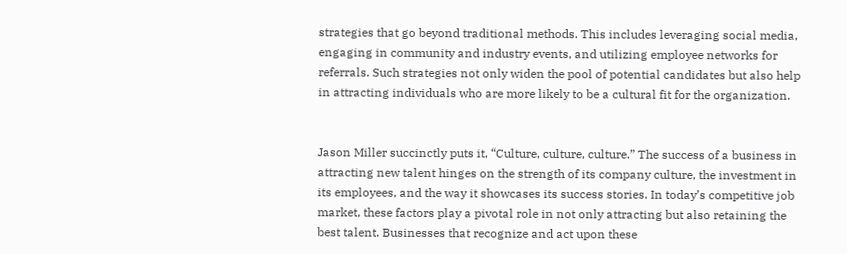strategies that go beyond traditional methods. This includes leveraging social media, engaging in community and industry events, and utilizing employee networks for referrals. Such strategies not only widen the pool of potential candidates but also help in attracting individuals who are more likely to be a cultural fit for the organization.


Jason Miller succinctly puts it, “Culture, culture, culture.” The success of a business in attracting new talent hinges on the strength of its company culture, the investment in its employees, and the way it showcases its success stories. In today’s competitive job market, these factors play a pivotal role in not only attracting but also retaining the best talent. Businesses that recognize and act upon these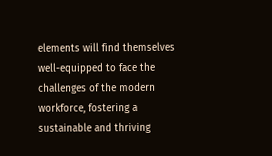elements will find themselves well-equipped to face the challenges of the modern workforce, fostering a sustainable and thriving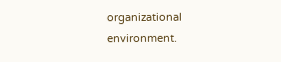organizational environment.